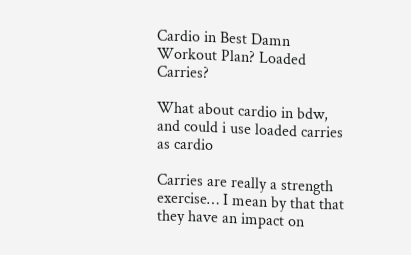Cardio in Best Damn Workout Plan? Loaded Carries?

What about cardio in bdw, and could i use loaded carries as cardio

Carries are really a strength exercise… I mean by that that they have an impact on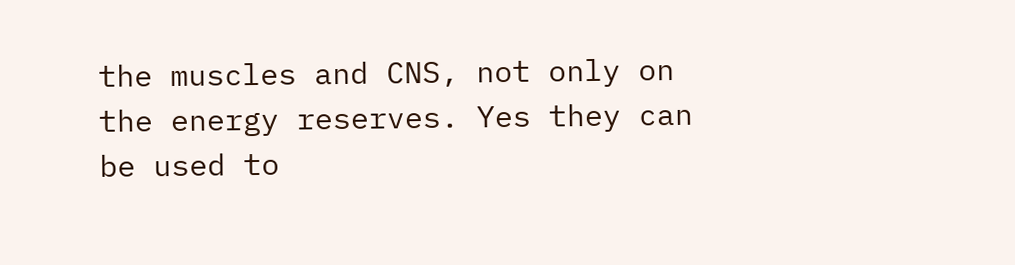the muscles and CNS, not only on the energy reserves. Yes they can be used to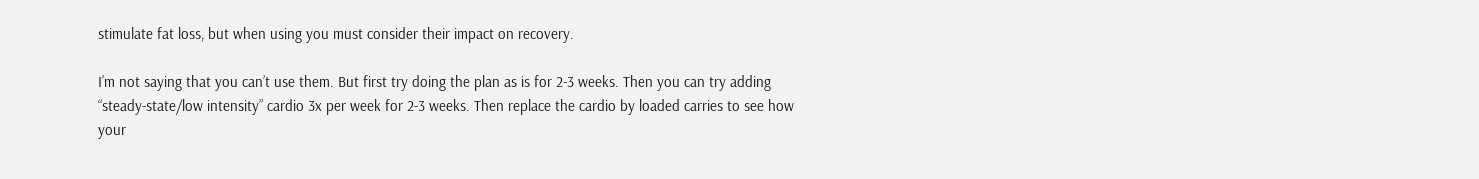stimulate fat loss, but when using you must consider their impact on recovery.

I’m not saying that you can’t use them. But first try doing the plan as is for 2-3 weeks. Then you can try adding “steady-state/low intensity” cardio 3x per week for 2-3 weeks. Then replace the cardio by loaded carries to see how your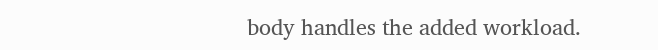body handles the added workload.